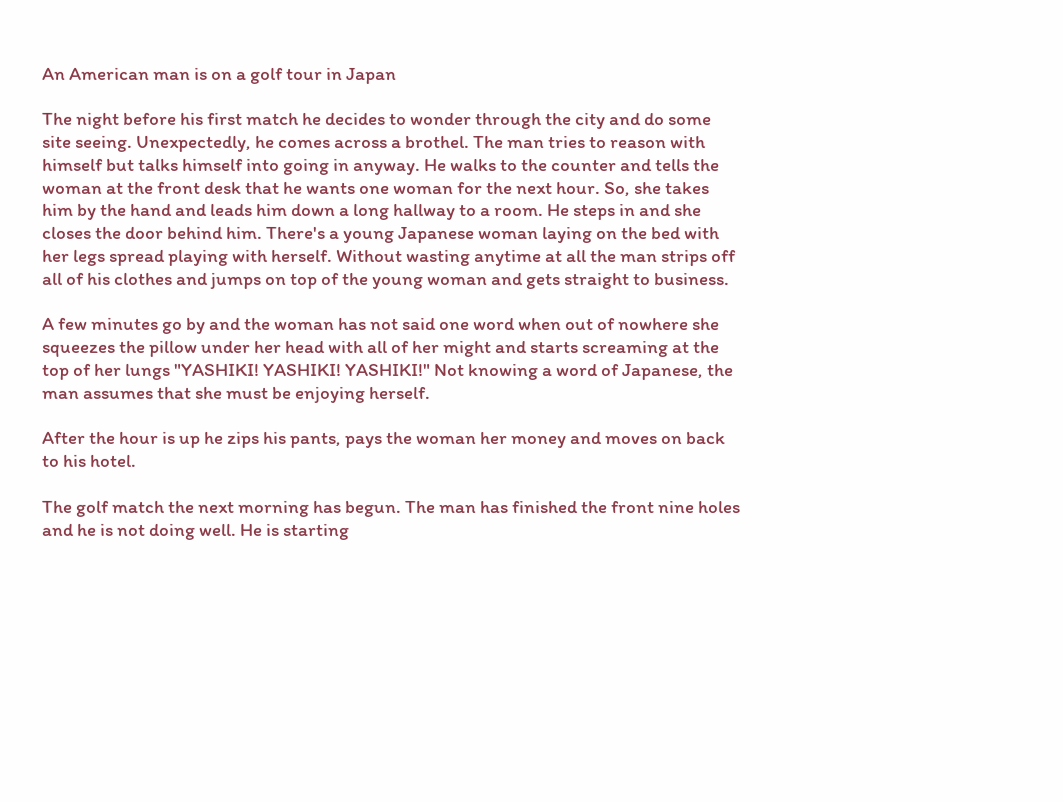An American man is on a golf tour in Japan

The night before his first match he decides to wonder through the city and do some site seeing. Unexpectedly, he comes across a brothel. The man tries to reason with himself but talks himself into going in anyway. He walks to the counter and tells the woman at the front desk that he wants one woman for the next hour. So, she takes him by the hand and leads him down a long hallway to a room. He steps in and she closes the door behind him. There's a young Japanese woman laying on the bed with her legs spread playing with herself. Without wasting anytime at all the man strips off all of his clothes and jumps on top of the young woman and gets straight to business.

A few minutes go by and the woman has not said one word when out of nowhere she squeezes the pillow under her head with all of her might and starts screaming at the top of her lungs "YASHIKI! YASHIKI! YASHIKI!" Not knowing a word of Japanese, the man assumes that she must be enjoying herself.

After the hour is up he zips his pants, pays the woman her money and moves on back to his hotel.

The golf match the next morning has begun. The man has finished the front nine holes and he is not doing well. He is starting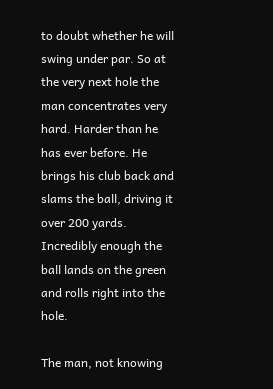to doubt whether he will swing under par. So at the very next hole the man concentrates very hard. Harder than he has ever before. He brings his club back and slams the ball, driving it over 200 yards. Incredibly enough the ball lands on the green and rolls right into the hole.

The man, not knowing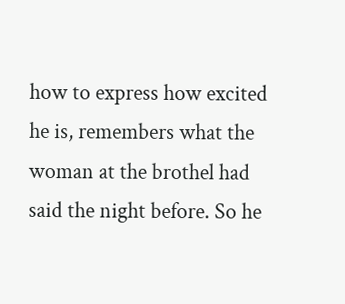how to express how excited he is, remembers what the woman at the brothel had said the night before. So he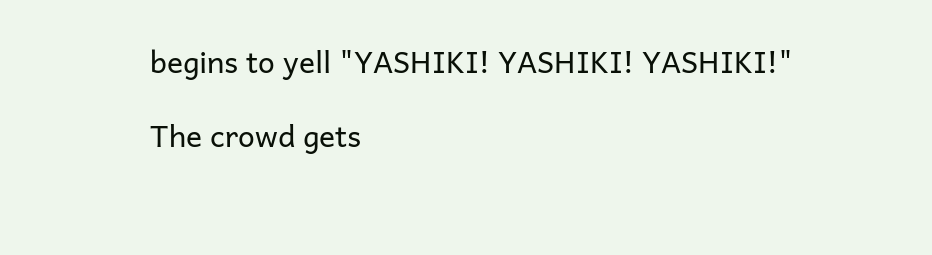begins to yell "YASHIKI! YASHIKI! YASHIKI!"

The crowd gets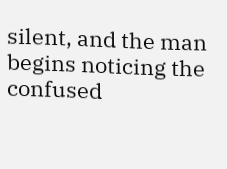silent, and the man begins noticing the confused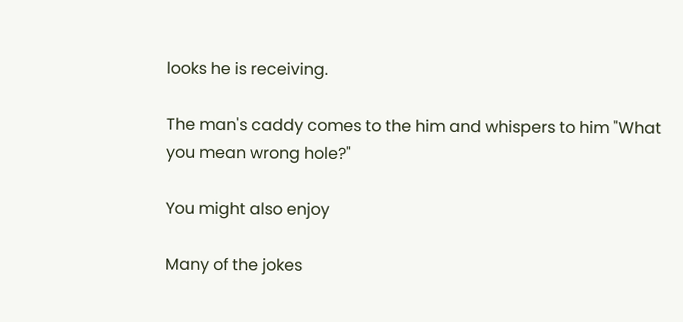looks he is receiving.

The man's caddy comes to the him and whispers to him "What you mean wrong hole?"

You might also enjoy

Many of the jokes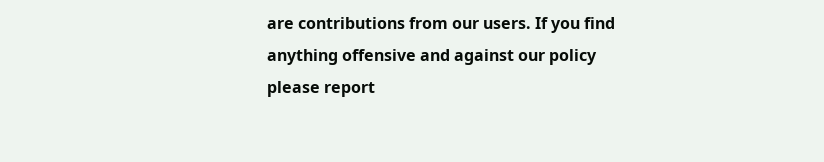are contributions from our users. If you find anything offensive and against our policy please report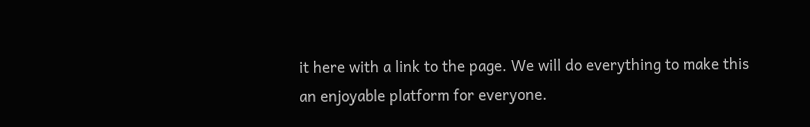it here with a link to the page. We will do everything to make this an enjoyable platform for everyone.